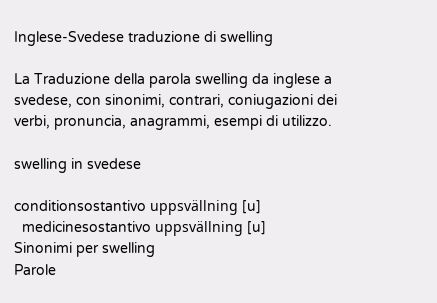Inglese-Svedese traduzione di swelling

La Traduzione della parola swelling da inglese a svedese, con sinonimi, contrari, coniugazioni dei verbi, pronuncia, anagrammi, esempi di utilizzo.

swelling in svedese

conditionsostantivo uppsvällning [u]
  medicinesostantivo uppsvällning [u]
Sinonimi per swelling
Parole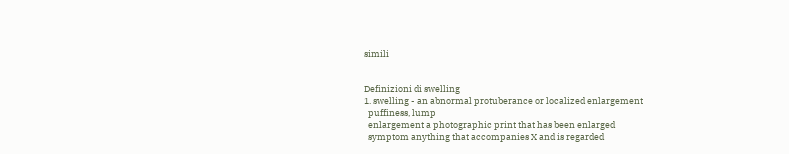simili


Definizioni di swelling
1. swelling - an abnormal protuberance or localized enlargement
  puffiness, lump
  enlargement a photographic print that has been enlarged
  symptom anything that accompanies X and is regarded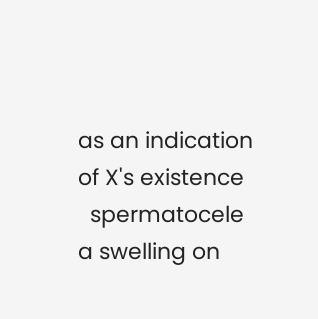as an indication of X's existence
  spermatocele a swelling on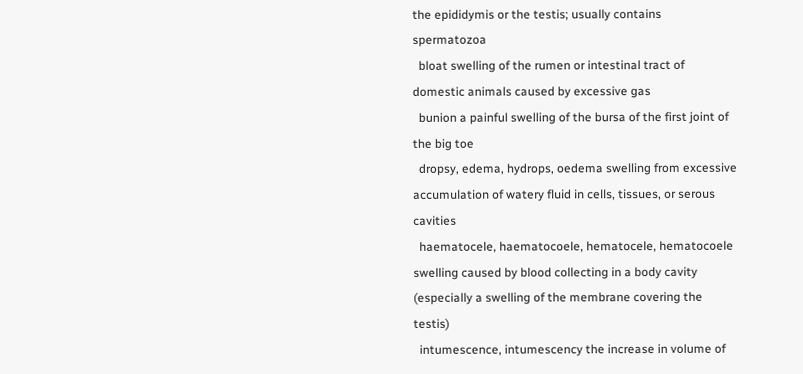the epididymis or the testis; usually contains spermatozoa
  bloat swelling of the rumen or intestinal tract of domestic animals caused by excessive gas
  bunion a painful swelling of the bursa of the first joint of the big toe
  dropsy, edema, hydrops, oedema swelling from excessive accumulation of watery fluid in cells, tissues, or serous cavities
  haematocele, haematocoele, hematocele, hematocoele swelling caused by blood collecting in a body cavity (especially a swelling of the membrane covering the testis)
  intumescence, intumescency the increase in volume of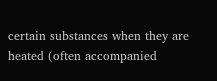certain substances when they are heated (often accompanied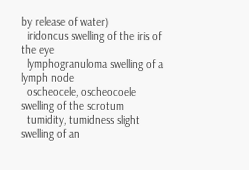by release of water)
  iridoncus swelling of the iris of the eye
  lymphogranuloma swelling of a lymph node
  oscheocele, oscheocoele swelling of the scrotum
  tumidity, tumidness slight swelling of an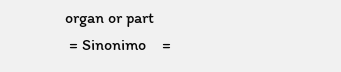organ or part
 = Sinonimo    =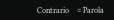Contrario    = Parola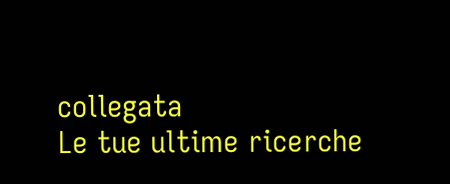collegata
Le tue ultime ricerche